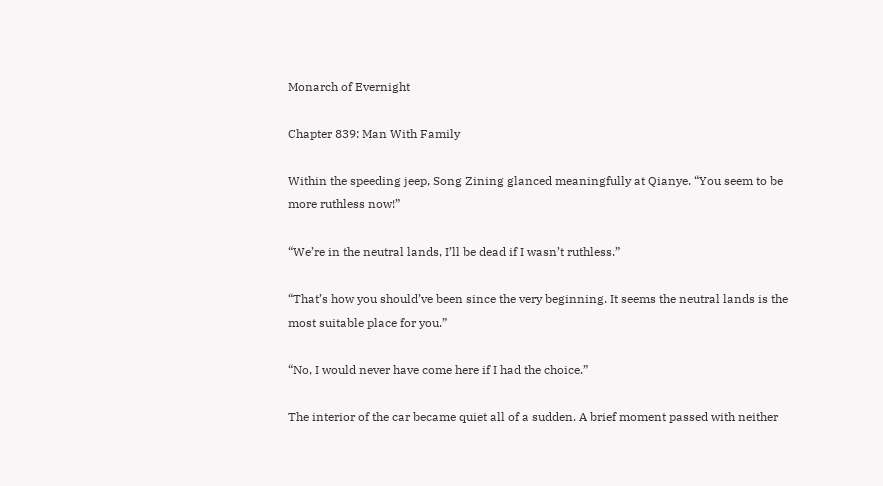Monarch of Evernight

Chapter 839: Man With Family

Within the speeding jeep, Song Zining glanced meaningfully at Qianye. “You seem to be more ruthless now!”

“We’re in the neutral lands, I’ll be dead if I wasn’t ruthless.”

“That’s how you should’ve been since the very beginning. It seems the neutral lands is the most suitable place for you.”

“No, I would never have come here if I had the choice.”

The interior of the car became quiet all of a sudden. A brief moment passed with neither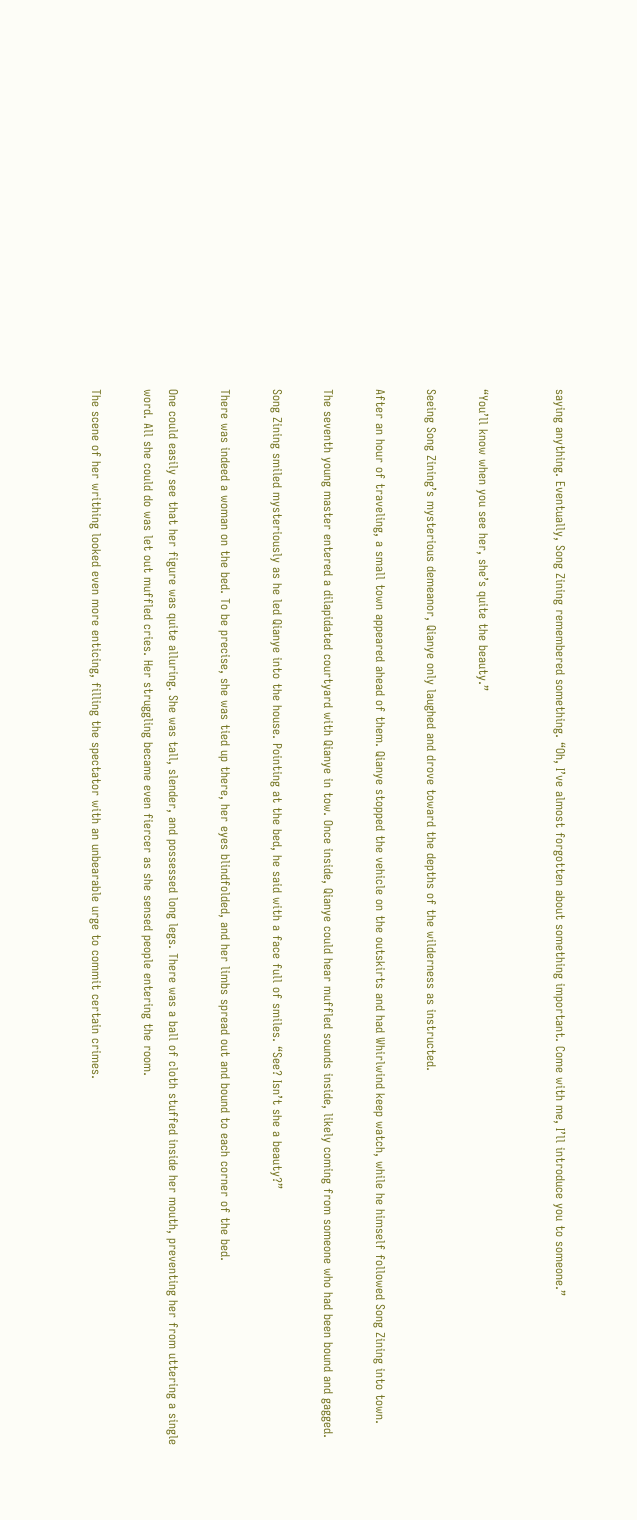saying anything. Eventually, Song Zining remembered something. “Oh, I’ve almost forgotten about something important. Come with me, I’ll introduce you to someone.”


“You’ll know when you see her, she’s quite the beauty.”

Seeing Song Zining’s mysterious demeanor, Qianye only laughed and drove toward the depths of the wilderness as instructed.

After an hour of traveling, a small town appeared ahead of them. Qianye stopped the vehicle on the outskirts and had Whirlwind keep watch, while he himself followed Song Zining into town.

The seventh young master entered a dilapidated courtyard with Qianye in tow. Once inside, Qianye could hear muffled sounds inside, likely coming from someone who had been bound and gagged.

Song Zining smiled mysteriously as he led Qianye into the house. Pointing at the bed, he said with a face full of smiles. “See? Isn’t she a beauty?”

There was indeed a woman on the bed. To be precise, she was tied up there, her eyes blindfolded, and her limbs spread out and bound to each corner of the bed.

One could easily see that her figure was quite alluring. She was tall, slender, and possessed long legs. There was a ball of cloth stuffed inside her mouth, preventing her from uttering a single word. All she could do was let out muffled cries. Her struggling became even fiercer as she sensed people entering the room.

The scene of her writhing looked even more enticing, filling the spectator with an unbearable urge to commit certain crimes.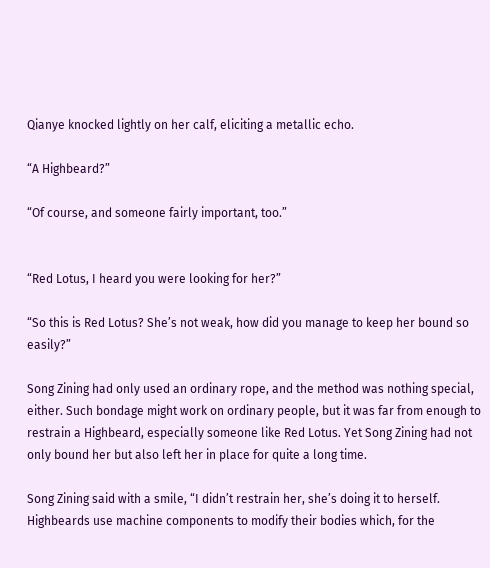Qianye knocked lightly on her calf, eliciting a metallic echo.

“A Highbeard?”

“Of course, and someone fairly important, too.”


“Red Lotus, I heard you were looking for her?”

“So this is Red Lotus? She’s not weak, how did you manage to keep her bound so easily?”

Song Zining had only used an ordinary rope, and the method was nothing special, either. Such bondage might work on ordinary people, but it was far from enough to restrain a Highbeard, especially someone like Red Lotus. Yet Song Zining had not only bound her but also left her in place for quite a long time.

Song Zining said with a smile, “I didn’t restrain her, she’s doing it to herself. Highbeards use machine components to modify their bodies which, for the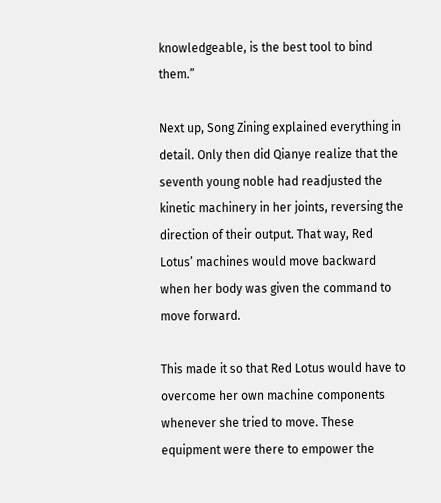knowledgeable, is the best tool to bind them.”

Next up, Song Zining explained everything in detail. Only then did Qianye realize that the seventh young noble had readjusted the kinetic machinery in her joints, reversing the direction of their output. That way, Red Lotus’ machines would move backward when her body was given the command to move forward.

This made it so that Red Lotus would have to overcome her own machine components whenever she tried to move. These equipment were there to empower the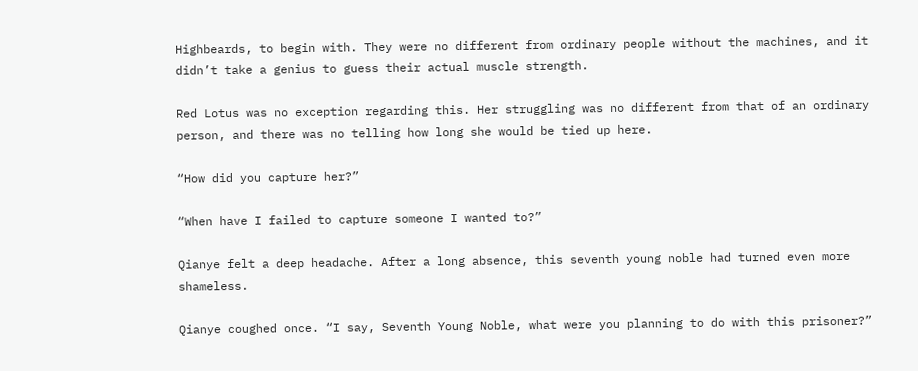Highbeards, to begin with. They were no different from ordinary people without the machines, and it didn’t take a genius to guess their actual muscle strength.

Red Lotus was no exception regarding this. Her struggling was no different from that of an ordinary person, and there was no telling how long she would be tied up here.

“How did you capture her?”

“When have I failed to capture someone I wanted to?”

Qianye felt a deep headache. After a long absence, this seventh young noble had turned even more shameless.

Qianye coughed once. “I say, Seventh Young Noble, what were you planning to do with this prisoner?”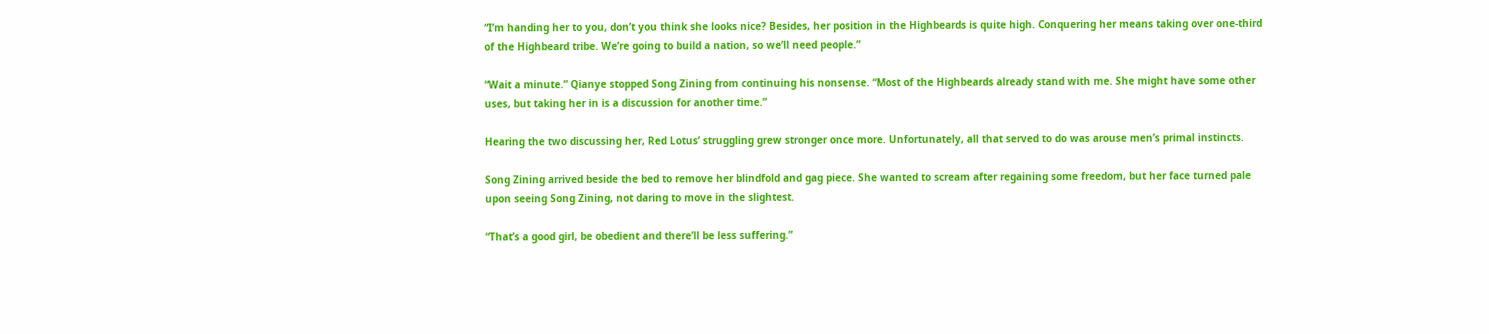“I’m handing her to you, don’t you think she looks nice? Besides, her position in the Highbeards is quite high. Conquering her means taking over one-third of the Highbeard tribe. We’re going to build a nation, so we’ll need people.”

“Wait a minute.” Qianye stopped Song Zining from continuing his nonsense. “Most of the Highbeards already stand with me. She might have some other uses, but taking her in is a discussion for another time.”

Hearing the two discussing her, Red Lotus’ struggling grew stronger once more. Unfortunately, all that served to do was arouse men’s primal instincts.

Song Zining arrived beside the bed to remove her blindfold and gag piece. She wanted to scream after regaining some freedom, but her face turned pale upon seeing Song Zining, not daring to move in the slightest.

“That’s a good girl, be obedient and there’ll be less suffering.”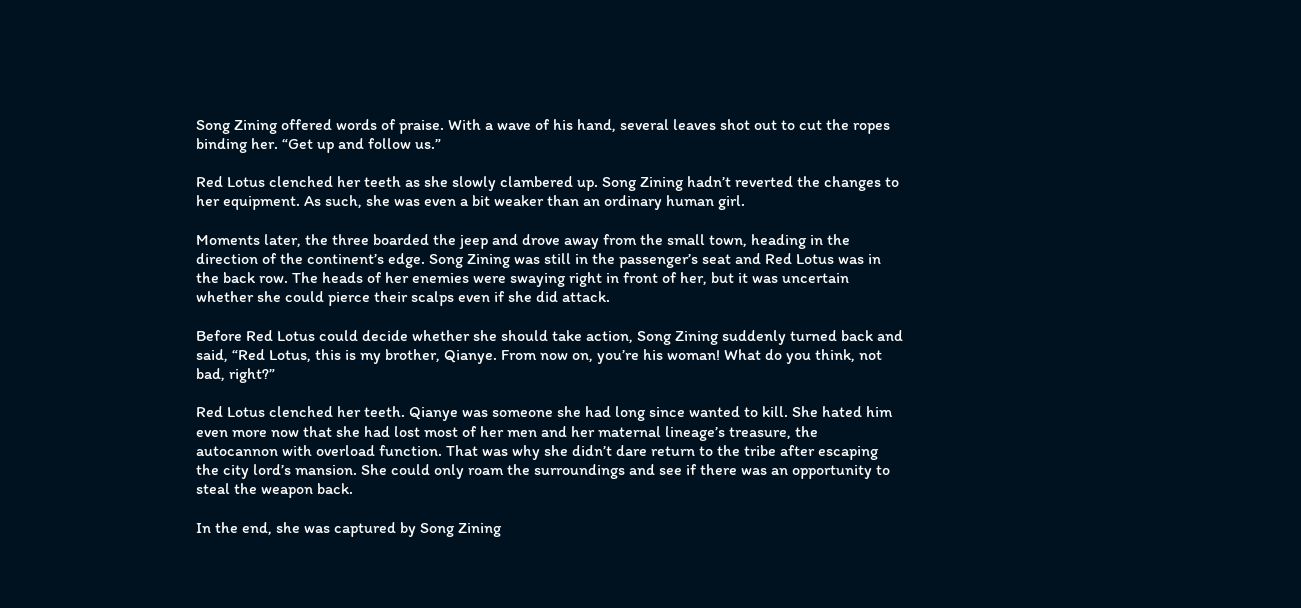Song Zining offered words of praise. With a wave of his hand, several leaves shot out to cut the ropes binding her. “Get up and follow us.”

Red Lotus clenched her teeth as she slowly clambered up. Song Zining hadn’t reverted the changes to her equipment. As such, she was even a bit weaker than an ordinary human girl.

Moments later, the three boarded the jeep and drove away from the small town, heading in the direction of the continent’s edge. Song Zining was still in the passenger’s seat and Red Lotus was in the back row. The heads of her enemies were swaying right in front of her, but it was uncertain whether she could pierce their scalps even if she did attack.

Before Red Lotus could decide whether she should take action, Song Zining suddenly turned back and said, “Red Lotus, this is my brother, Qianye. From now on, you’re his woman! What do you think, not bad, right?”

Red Lotus clenched her teeth. Qianye was someone she had long since wanted to kill. She hated him even more now that she had lost most of her men and her maternal lineage’s treasure, the autocannon with overload function. That was why she didn’t dare return to the tribe after escaping the city lord’s mansion. She could only roam the surroundings and see if there was an opportunity to steal the weapon back.

In the end, she was captured by Song Zining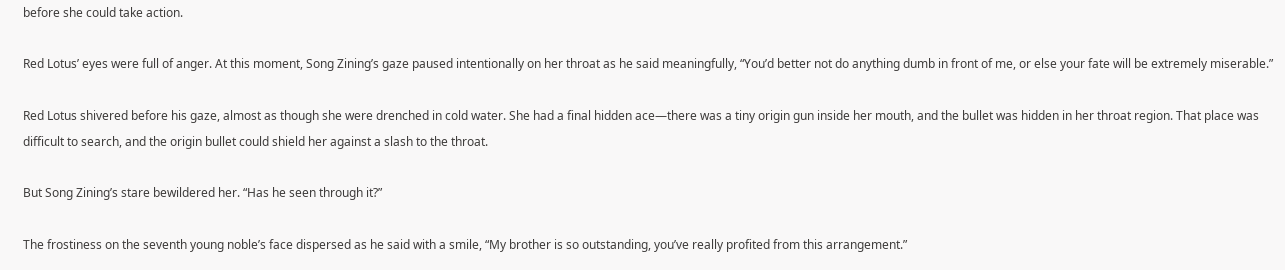before she could take action.

Red Lotus’ eyes were full of anger. At this moment, Song Zining’s gaze paused intentionally on her throat as he said meaningfully, “You’d better not do anything dumb in front of me, or else your fate will be extremely miserable.”

Red Lotus shivered before his gaze, almost as though she were drenched in cold water. She had a final hidden ace—there was a tiny origin gun inside her mouth, and the bullet was hidden in her throat region. That place was difficult to search, and the origin bullet could shield her against a slash to the throat.

But Song Zining’s stare bewildered her. “Has he seen through it?”

The frostiness on the seventh young noble’s face dispersed as he said with a smile, “My brother is so outstanding, you’ve really profited from this arrangement.”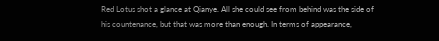Red Lotus shot a glance at Qianye. All she could see from behind was the side of his countenance, but that was more than enough. In terms of appearance,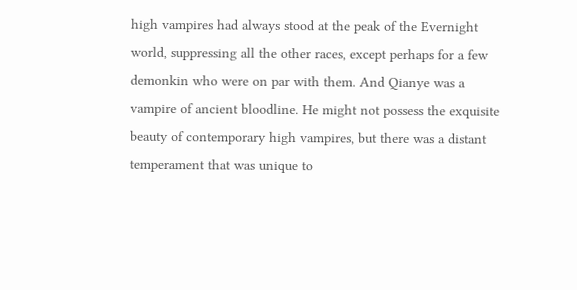high vampires had always stood at the peak of the Evernight world, suppressing all the other races, except perhaps for a few demonkin who were on par with them. And Qianye was a vampire of ancient bloodline. He might not possess the exquisite beauty of contemporary high vampires, but there was a distant temperament that was unique to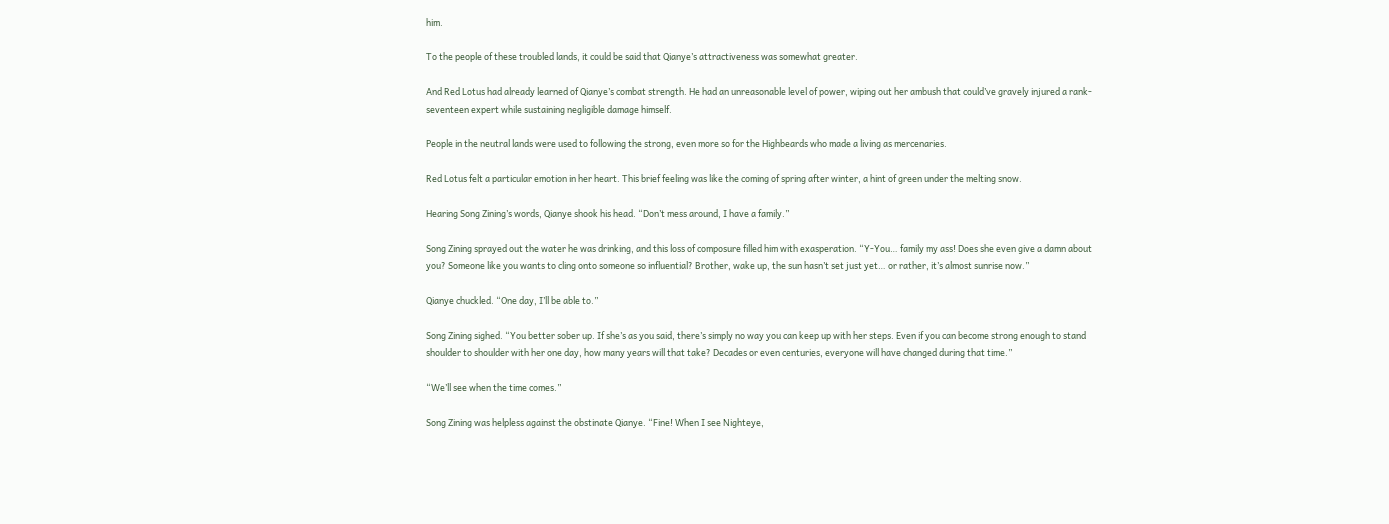him.

To the people of these troubled lands, it could be said that Qianye’s attractiveness was somewhat greater.

And Red Lotus had already learned of Qianye’s combat strength. He had an unreasonable level of power, wiping out her ambush that could’ve gravely injured a rank-seventeen expert while sustaining negligible damage himself.

People in the neutral lands were used to following the strong, even more so for the Highbeards who made a living as mercenaries.

Red Lotus felt a particular emotion in her heart. This brief feeling was like the coming of spring after winter, a hint of green under the melting snow.

Hearing Song Zining’s words, Qianye shook his head. “Don’t mess around, I have a family.”

Song Zining sprayed out the water he was drinking, and this loss of composure filled him with exasperation. “Y-You… family my ass! Does she even give a damn about you? Someone like you wants to cling onto someone so influential? Brother, wake up, the sun hasn’t set just yet… or rather, it’s almost sunrise now.”

Qianye chuckled. “One day, I’ll be able to.”

Song Zining sighed. “You better sober up. If she’s as you said, there’s simply no way you can keep up with her steps. Even if you can become strong enough to stand shoulder to shoulder with her one day, how many years will that take? Decades or even centuries, everyone will have changed during that time.”

“We’ll see when the time comes.”

Song Zining was helpless against the obstinate Qianye. “Fine! When I see Nighteye,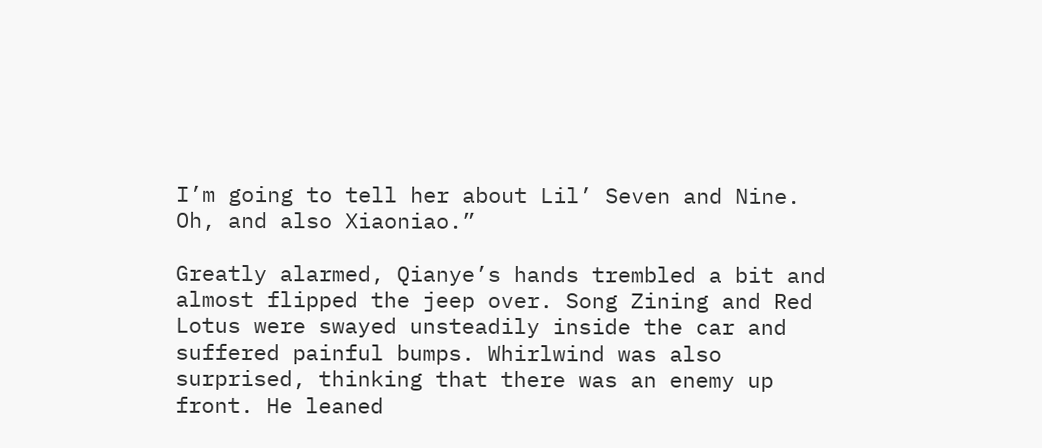I’m going to tell her about Lil’ Seven and Nine. Oh, and also Xiaoniao.”

Greatly alarmed, Qianye’s hands trembled a bit and almost flipped the jeep over. Song Zining and Red Lotus were swayed unsteadily inside the car and suffered painful bumps. Whirlwind was also surprised, thinking that there was an enemy up front. He leaned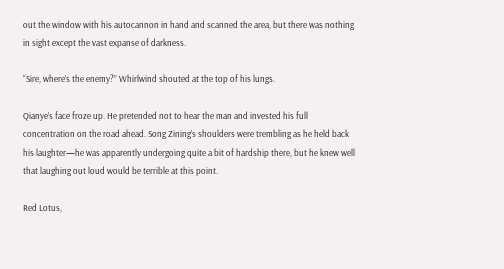out the window with his autocannon in hand and scanned the area, but there was nothing in sight except the vast expanse of darkness.

“Sire, where’s the enemy?” Whirlwind shouted at the top of his lungs.

Qianye’s face froze up. He pretended not to hear the man and invested his full concentration on the road ahead. Song Zining’s shoulders were trembling as he held back his laughter—he was apparently undergoing quite a bit of hardship there, but he knew well that laughing out loud would be terrible at this point.

Red Lotus,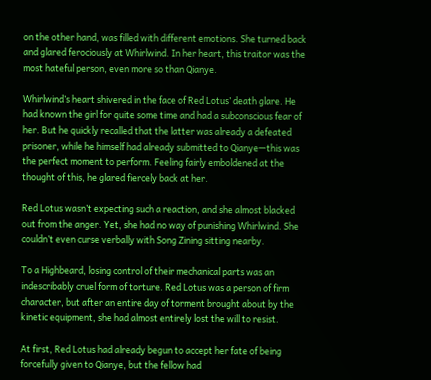on the other hand, was filled with different emotions. She turned back and glared ferociously at Whirlwind. In her heart, this traitor was the most hateful person, even more so than Qianye.

Whirlwind’s heart shivered in the face of Red Lotus’ death glare. He had known the girl for quite some time and had a subconscious fear of her. But he quickly recalled that the latter was already a defeated prisoner, while he himself had already submitted to Qianye—this was the perfect moment to perform. Feeling fairly emboldened at the thought of this, he glared fiercely back at her.

Red Lotus wasn’t expecting such a reaction, and she almost blacked out from the anger. Yet, she had no way of punishing Whirlwind. She couldn’t even curse verbally with Song Zining sitting nearby.

To a Highbeard, losing control of their mechanical parts was an indescribably cruel form of torture. Red Lotus was a person of firm character, but after an entire day of torment brought about by the kinetic equipment, she had almost entirely lost the will to resist.

At first, Red Lotus had already begun to accept her fate of being forcefully given to Qianye, but the fellow had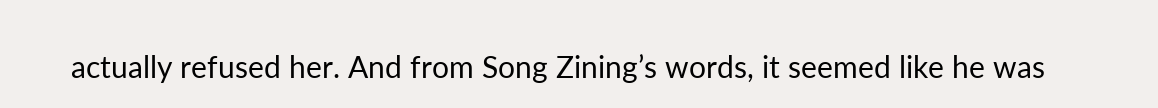actually refused her. And from Song Zining’s words, it seemed like he was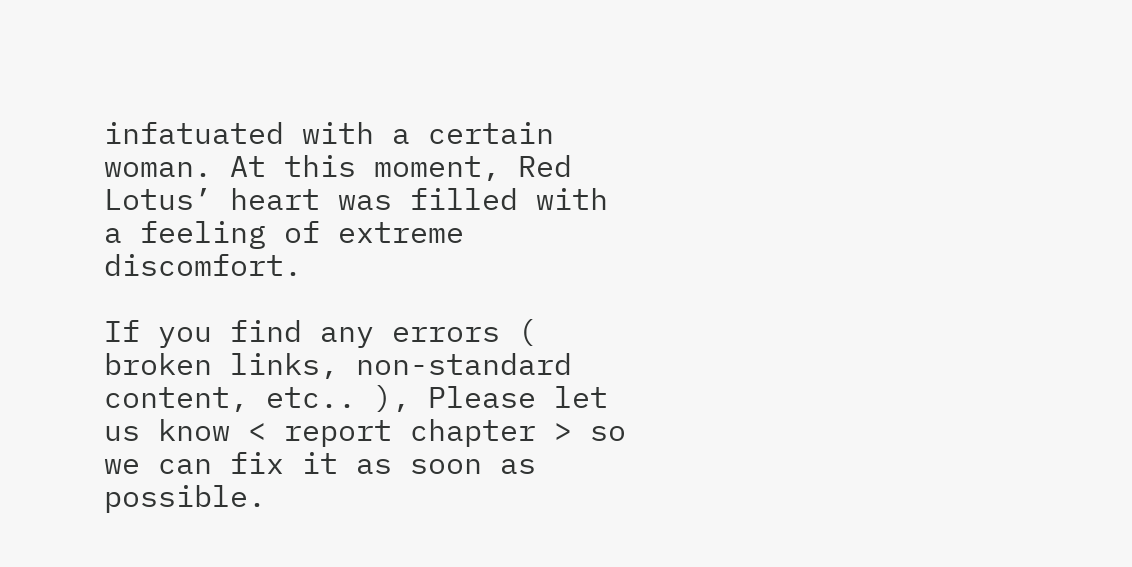infatuated with a certain woman. At this moment, Red Lotus’ heart was filled with a feeling of extreme discomfort.

If you find any errors ( broken links, non-standard content, etc.. ), Please let us know < report chapter > so we can fix it as soon as possible.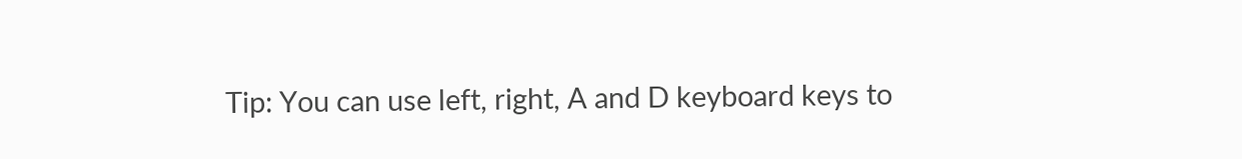Tip: You can use left, right, A and D keyboard keys to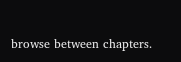browse between chapters.